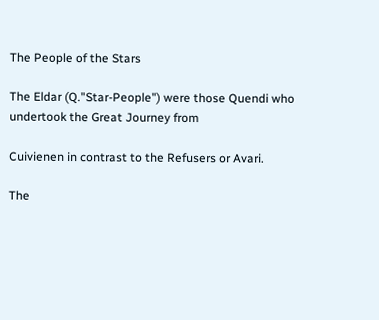The People of the Stars

The Eldar (Q."Star-People") were those Quendi who undertook the Great Journey from

Cuivienen in contrast to the Refusers or Avari.

The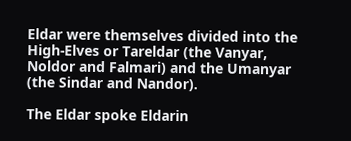Eldar were themselves divided into the High-Elves or Tareldar (the Vanyar, Noldor and Falmari) and the Umanyar (the Sindar and Nandor).

The Eldar spoke Eldarin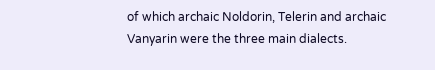of which archaic Noldorin, Telerin and archaic Vanyarin were the three main dialects.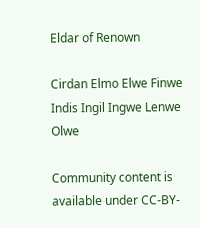Eldar of Renown

Cirdan Elmo Elwe Finwe Indis Ingil Ingwe Lenwe Olwe

Community content is available under CC-BY-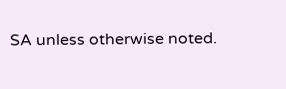SA unless otherwise noted.